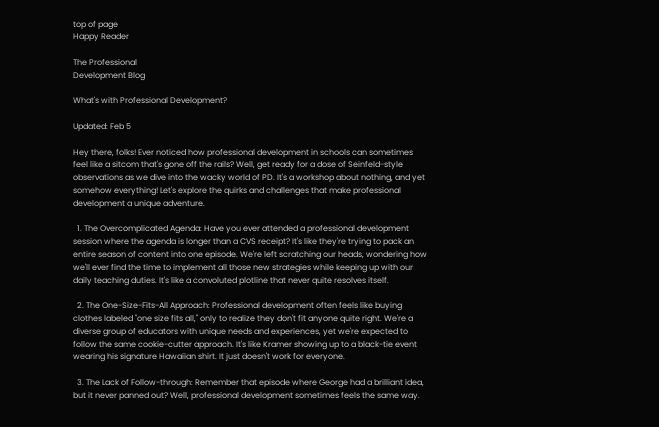top of page
Happy Reader

The Professional
Development Blog

What's with Professional Development?

Updated: Feb 5

Hey there, folks! Ever noticed how professional development in schools can sometimes feel like a sitcom that's gone off the rails? Well, get ready for a dose of Seinfeld-style observations as we dive into the wacky world of PD. It's a workshop about nothing, and yet somehow everything! Let's explore the quirks and challenges that make professional development a unique adventure.

  1. The Overcomplicated Agenda: Have you ever attended a professional development session where the agenda is longer than a CVS receipt? It's like they're trying to pack an entire season of content into one episode. We're left scratching our heads, wondering how we'll ever find the time to implement all those new strategies while keeping up with our daily teaching duties. It's like a convoluted plotline that never quite resolves itself.

  2. The One-Size-Fits-All Approach: Professional development often feels like buying clothes labeled "one size fits all," only to realize they don't fit anyone quite right. We're a diverse group of educators with unique needs and experiences, yet we're expected to follow the same cookie-cutter approach. It's like Kramer showing up to a black-tie event wearing his signature Hawaiian shirt. It just doesn't work for everyone.

  3. The Lack of Follow-through: Remember that episode where George had a brilliant idea, but it never panned out? Well, professional development sometimes feels the same way.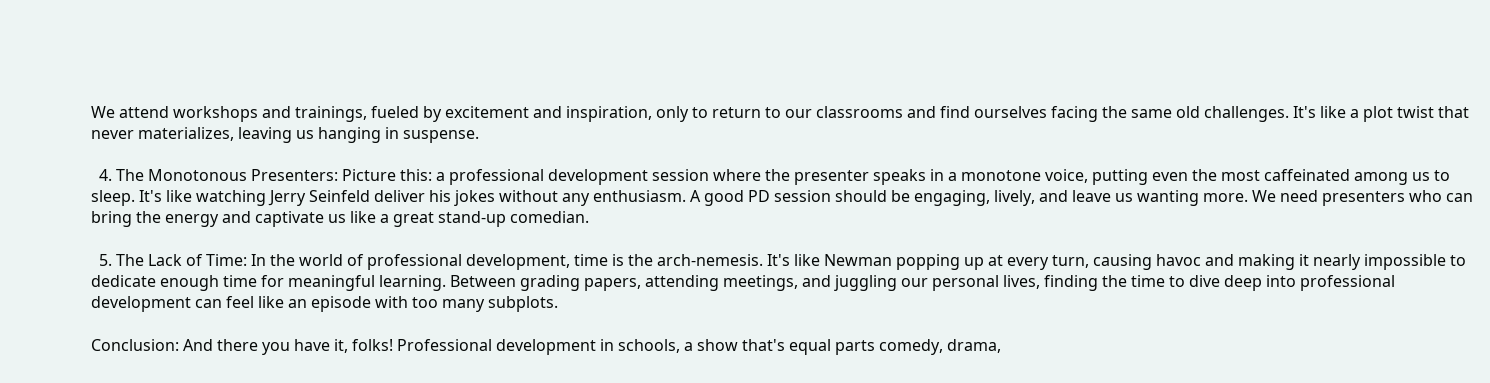We attend workshops and trainings, fueled by excitement and inspiration, only to return to our classrooms and find ourselves facing the same old challenges. It's like a plot twist that never materializes, leaving us hanging in suspense.

  4. The Monotonous Presenters: Picture this: a professional development session where the presenter speaks in a monotone voice, putting even the most caffeinated among us to sleep. It's like watching Jerry Seinfeld deliver his jokes without any enthusiasm. A good PD session should be engaging, lively, and leave us wanting more. We need presenters who can bring the energy and captivate us like a great stand-up comedian.

  5. The Lack of Time: In the world of professional development, time is the arch-nemesis. It's like Newman popping up at every turn, causing havoc and making it nearly impossible to dedicate enough time for meaningful learning. Between grading papers, attending meetings, and juggling our personal lives, finding the time to dive deep into professional development can feel like an episode with too many subplots.

Conclusion: And there you have it, folks! Professional development in schools, a show that's equal parts comedy, drama,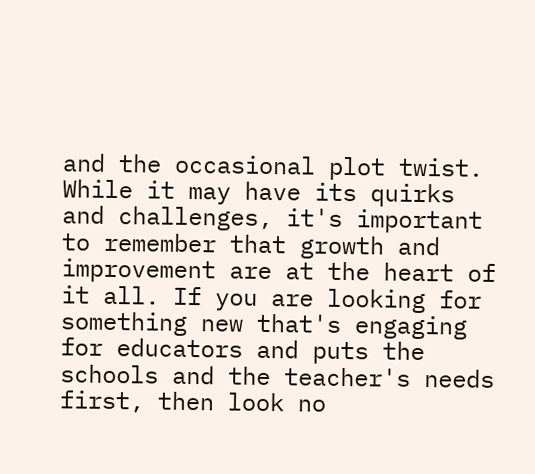and the occasional plot twist. While it may have its quirks and challenges, it's important to remember that growth and improvement are at the heart of it all. If you are looking for something new that's engaging for educators and puts the schools and the teacher's needs first, then look no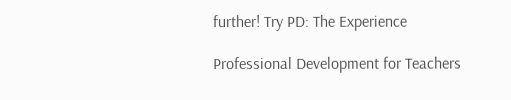further! Try PD: The Experience

Professional Development for Teachers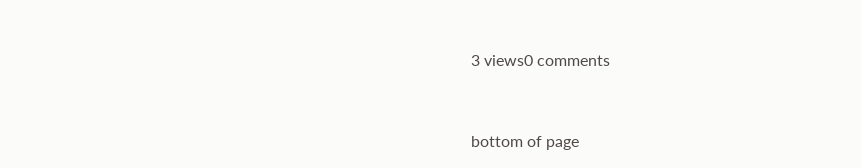3 views0 comments


bottom of page